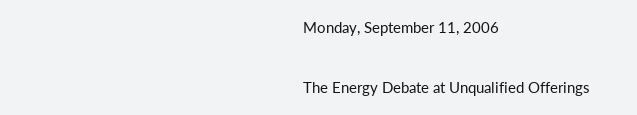Monday, September 11, 2006

The Energy Debate at Unqualified Offerings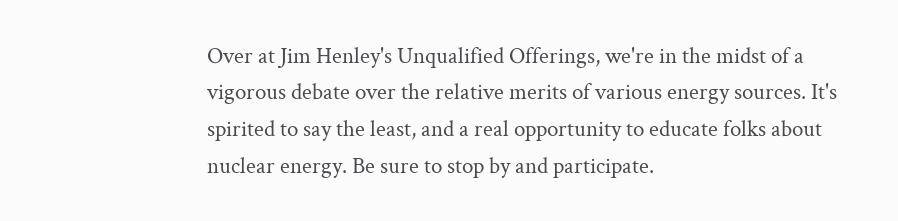Over at Jim Henley's Unqualified Offerings, we're in the midst of a vigorous debate over the relative merits of various energy sources. It's spirited to say the least, and a real opportunity to educate folks about nuclear energy. Be sure to stop by and participate.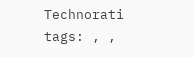Technorati tags: , ,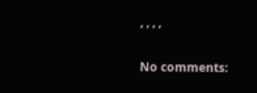, , , ,

No comments: